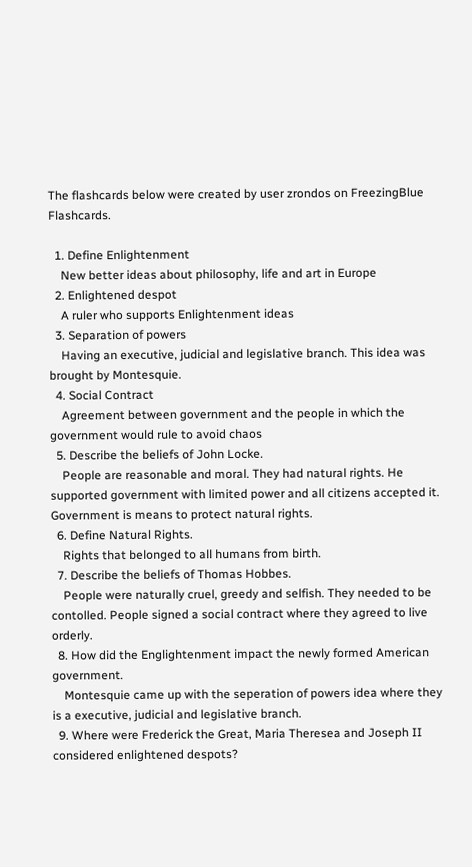The flashcards below were created by user zrondos on FreezingBlue Flashcards.

  1. Define Enlightenment
    New better ideas about philosophy, life and art in Europe
  2. Enlightened despot
    A ruler who supports Enlightenment ideas
  3. Separation of powers
    Having an executive, judicial and legislative branch. This idea was brought by Montesquie.
  4. Social Contract
    Agreement between government and the people in which the government would rule to avoid chaos
  5. Describe the beliefs of John Locke.
    People are reasonable and moral. They had natural rights. He supported government with limited power and all citizens accepted it. Government is means to protect natural rights.
  6. Define Natural Rights.
    Rights that belonged to all humans from birth.
  7. Describe the beliefs of Thomas Hobbes.
    People were naturally cruel, greedy and selfish. They needed to be contolled. People signed a social contract where they agreed to live orderly.
  8. How did the Englightenment impact the newly formed American government.
    Montesquie came up with the seperation of powers idea where they is a executive, judicial and legislative branch.
  9. Where were Frederick the Great, Maria Theresea and Joseph II considered enlightened despots?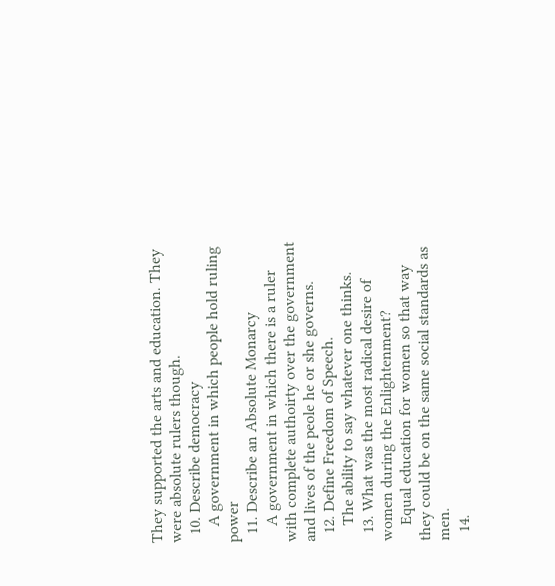They supported the arts and education. They were absolute rulers though.
  10. Describe democracy
    A government in which people hold ruling power
  11. Describe an Absolute Monarcy
    A government in which there is a ruler with complete authoirty over the government and lives of the peole he or she governs.
  12. Define Freedom of Speech.
    The ability to say whatever one thinks.
  13. What was the most radical desire of women during the Enlightenment?
    Equal education for women so that way they could be on the same social standards as men.
  14.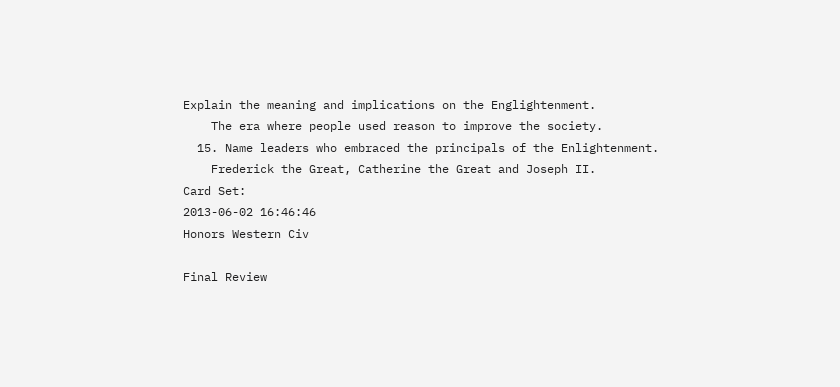Explain the meaning and implications on the Englightenment.
    The era where people used reason to improve the society.
  15. Name leaders who embraced the principals of the Enlightenment.
    Frederick the Great, Catherine the Great and Joseph II.
Card Set:
2013-06-02 16:46:46
Honors Western Civ

Final Review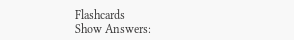Flashcards
Show Answers: